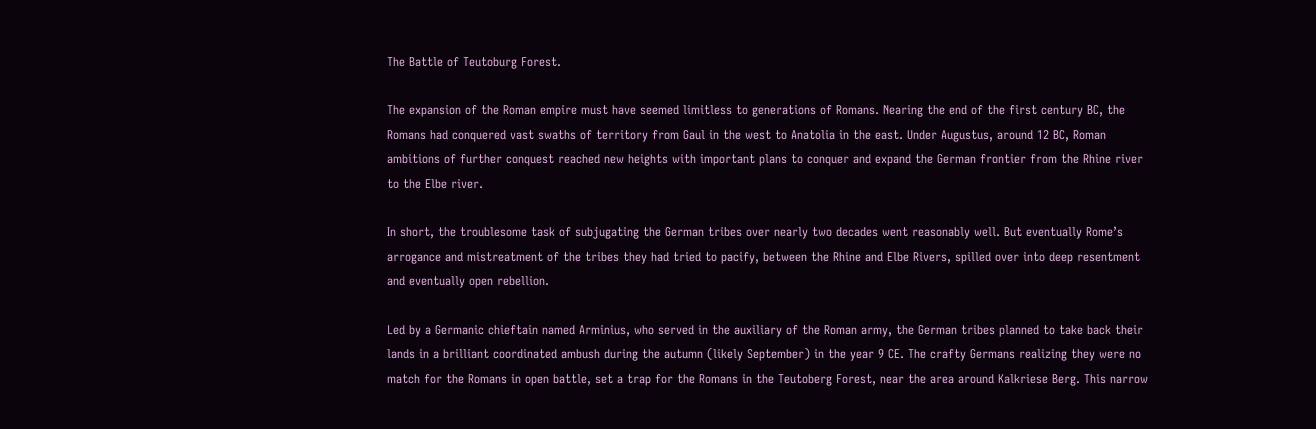The Battle of Teutoburg Forest.

The expansion of the Roman empire must have seemed limitless to generations of Romans. Nearing the end of the first century BC, the Romans had conquered vast swaths of territory from Gaul in the west to Anatolia in the east. Under Augustus, around 12 BC, Roman ambitions of further conquest reached new heights with important plans to conquer and expand the German frontier from the Rhine river to the Elbe river.

In short, the troublesome task of subjugating the German tribes over nearly two decades went reasonably well. But eventually Rome’s arrogance and mistreatment of the tribes they had tried to pacify, between the Rhine and Elbe Rivers, spilled over into deep resentment and eventually open rebellion.

Led by a Germanic chieftain named Arminius, who served in the auxiliary of the Roman army, the German tribes planned to take back their lands in a brilliant coordinated ambush during the autumn (likely September) in the year 9 CE. The crafty Germans realizing they were no match for the Romans in open battle, set a trap for the Romans in the Teutoberg Forest, near the area around Kalkriese Berg. This narrow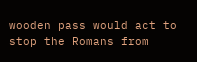wooden pass would act to stop the Romans from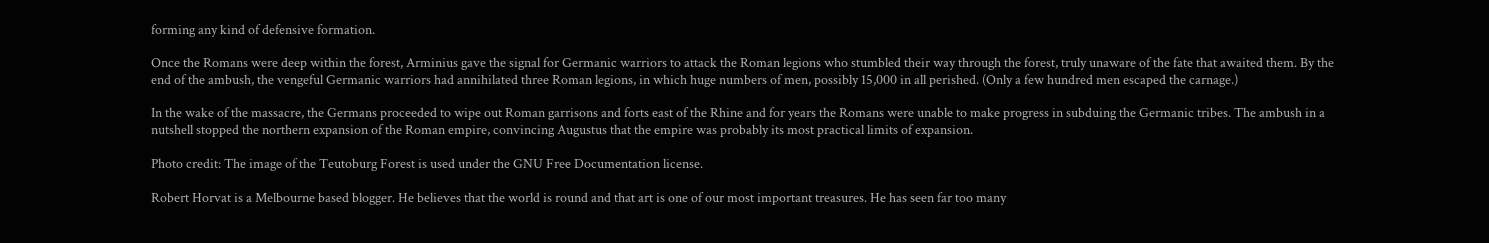forming any kind of defensive formation.

Once the Romans were deep within the forest, Arminius gave the signal for Germanic warriors to attack the Roman legions who stumbled their way through the forest, truly unaware of the fate that awaited them. By the end of the ambush, the vengeful Germanic warriors had annihilated three Roman legions, in which huge numbers of men, possibly 15,000 in all perished. (Only a few hundred men escaped the carnage.)

In the wake of the massacre, the Germans proceeded to wipe out Roman garrisons and forts east of the Rhine and for years the Romans were unable to make progress in subduing the Germanic tribes. The ambush in a nutshell stopped the northern expansion of the Roman empire, convincing Augustus that the empire was probably its most practical limits of expansion.

Photo credit: The image of the Teutoburg Forest is used under the GNU Free Documentation license.

Robert Horvat is a Melbourne based blogger. He believes that the world is round and that art is one of our most important treasures. He has seen far too many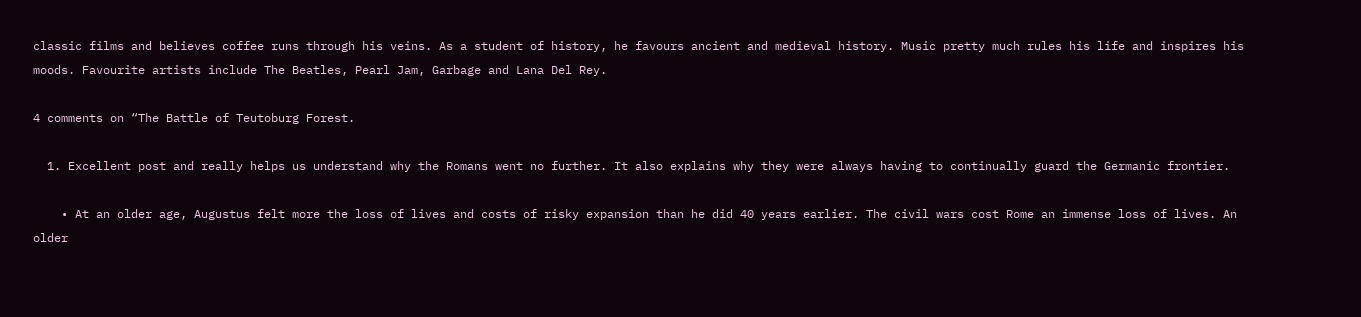classic films and believes coffee runs through his veins. As a student of history, he favours ancient and medieval history. Music pretty much rules his life and inspires his moods. Favourite artists include The Beatles, Pearl Jam, Garbage and Lana Del Rey.

4 comments on “The Battle of Teutoburg Forest.

  1. Excellent post and really helps us understand why the Romans went no further. It also explains why they were always having to continually guard the Germanic frontier.

    • At an older age, Augustus felt more the loss of lives and costs of risky expansion than he did 40 years earlier. The civil wars cost Rome an immense loss of lives. An older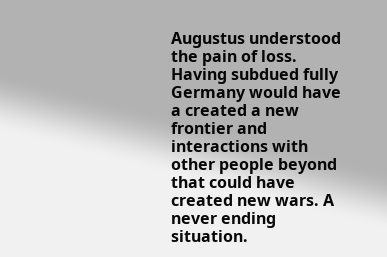Augustus understood the pain of loss. Having subdued fully Germany would have a created a new frontier and interactions with other people beyond that could have created new wars. A never ending situation.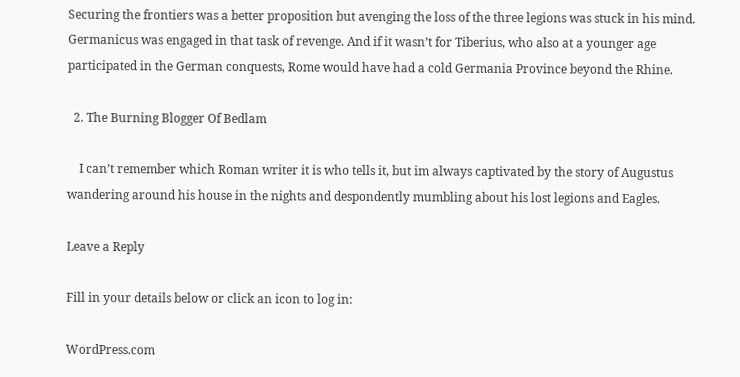Securing the frontiers was a better proposition but avenging the loss of the three legions was stuck in his mind. Germanicus was engaged in that task of revenge. And if it wasn’t for Tiberius, who also at a younger age participated in the German conquests, Rome would have had a cold Germania Province beyond the Rhine.

  2. The Burning Blogger Of Bedlam

    I can’t remember which Roman writer it is who tells it, but im always captivated by the story of Augustus wandering around his house in the nights and despondently mumbling about his lost legions and Eagles.

Leave a Reply

Fill in your details below or click an icon to log in:

WordPress.com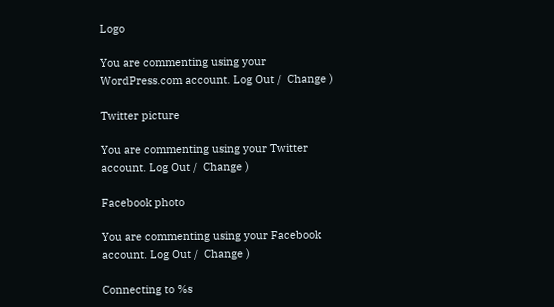Logo

You are commenting using your WordPress.com account. Log Out /  Change )

Twitter picture

You are commenting using your Twitter account. Log Out /  Change )

Facebook photo

You are commenting using your Facebook account. Log Out /  Change )

Connecting to %s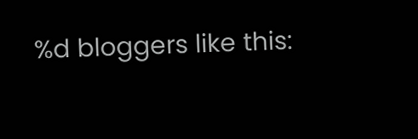%d bloggers like this: